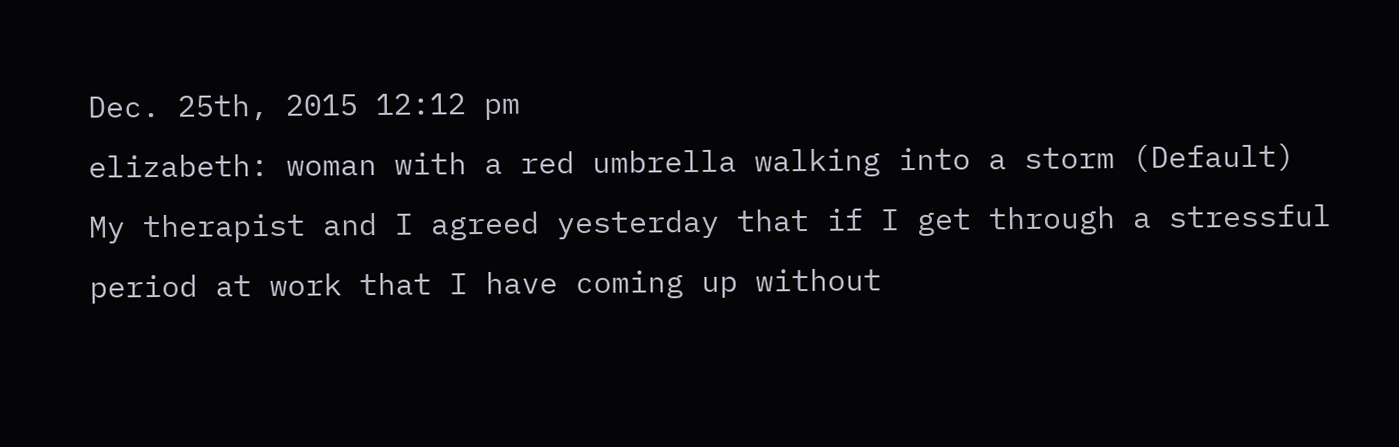Dec. 25th, 2015 12:12 pm
elizabeth: woman with a red umbrella walking into a storm (Default)
My therapist and I agreed yesterday that if I get through a stressful period at work that I have coming up without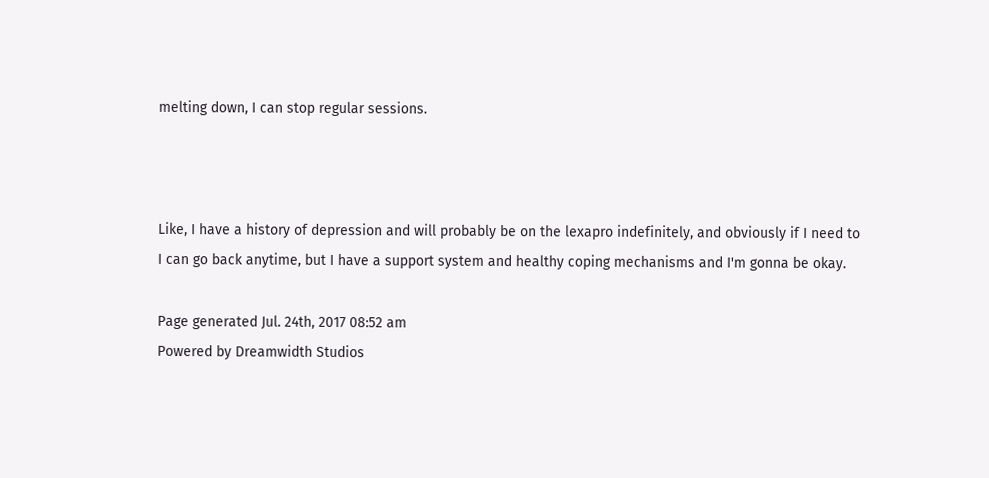melting down, I can stop regular sessions.



Like, I have a history of depression and will probably be on the lexapro indefinitely, and obviously if I need to I can go back anytime, but I have a support system and healthy coping mechanisms and I'm gonna be okay.

Page generated Jul. 24th, 2017 08:52 am
Powered by Dreamwidth Studios